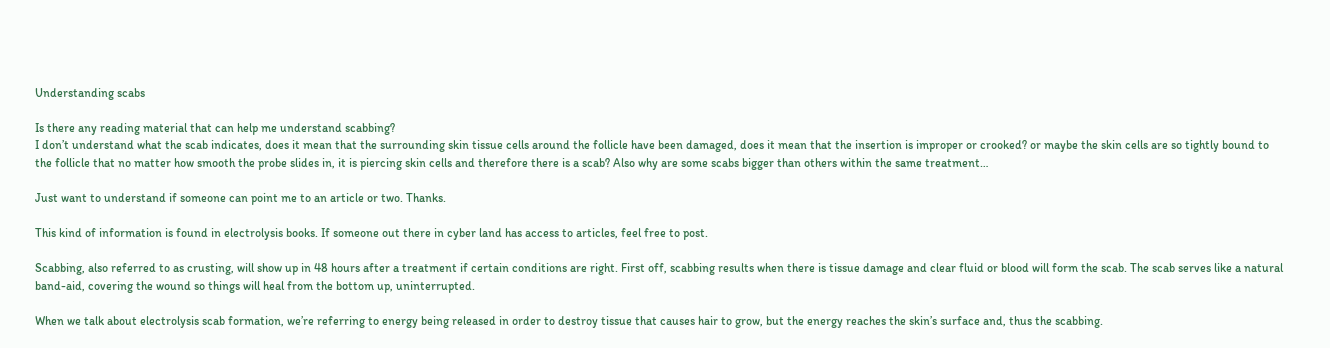Understanding scabs

Is there any reading material that can help me understand scabbing?
I don’t understand what the scab indicates, does it mean that the surrounding skin tissue cells around the follicle have been damaged, does it mean that the insertion is improper or crooked? or maybe the skin cells are so tightly bound to the follicle that no matter how smooth the probe slides in, it is piercing skin cells and therefore there is a scab? Also why are some scabs bigger than others within the same treatment…

Just want to understand if someone can point me to an article or two. Thanks.

This kind of information is found in electrolysis books. If someone out there in cyber land has access to articles, feel free to post.

Scabbing, also referred to as crusting, will show up in 48 hours after a treatment if certain conditions are right. First off, scabbing results when there is tissue damage and clear fluid or blood will form the scab. The scab serves like a natural band-aid, covering the wound so things will heal from the bottom up, uninterrupted.

When we talk about electrolysis scab formation, we’re referring to energy being released in order to destroy tissue that causes hair to grow, but the energy reaches the skin’s surface and, thus the scabbing.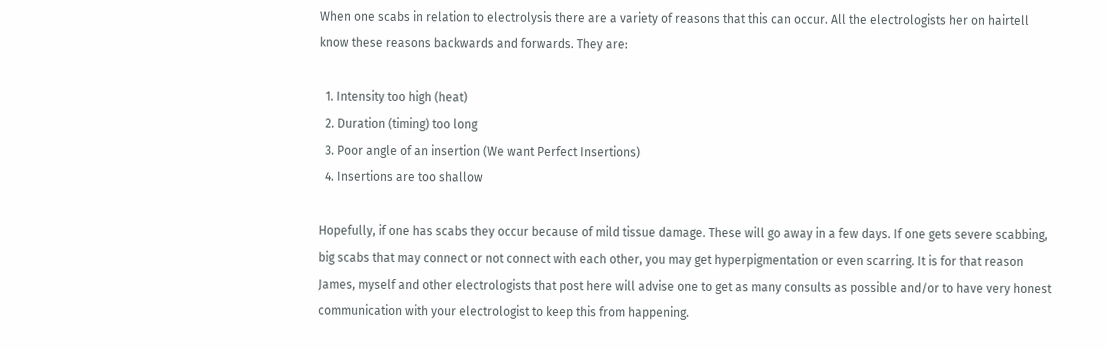When one scabs in relation to electrolysis there are a variety of reasons that this can occur. All the electrologists her on hairtell know these reasons backwards and forwards. They are:

  1. Intensity too high (heat)
  2. Duration (timing) too long
  3. Poor angle of an insertion (We want Perfect Insertions)
  4. Insertions are too shallow

Hopefully, if one has scabs they occur because of mild tissue damage. These will go away in a few days. If one gets severe scabbing, big scabs that may connect or not connect with each other, you may get hyperpigmentation or even scarring. It is for that reason James, myself and other electrologists that post here will advise one to get as many consults as possible and/or to have very honest communication with your electrologist to keep this from happening.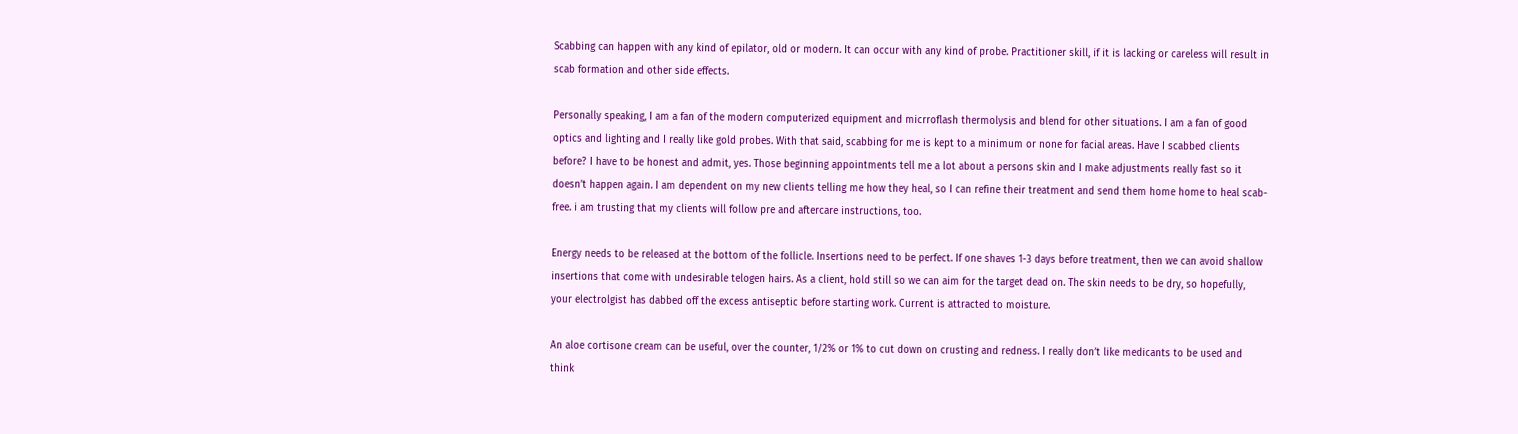Scabbing can happen with any kind of epilator, old or modern. It can occur with any kind of probe. Practitioner skill, if it is lacking or careless will result in scab formation and other side effects.

Personally speaking, I am a fan of the modern computerized equipment and micrroflash thermolysis and blend for other situations. I am a fan of good optics and lighting and I really like gold probes. With that said, scabbing for me is kept to a minimum or none for facial areas. Have I scabbed clients before? I have to be honest and admit, yes. Those beginning appointments tell me a lot about a persons skin and I make adjustments really fast so it doesn’t happen again. I am dependent on my new clients telling me how they heal, so I can refine their treatment and send them home home to heal scab-free. i am trusting that my clients will follow pre and aftercare instructions, too.

Energy needs to be released at the bottom of the follicle. Insertions need to be perfect. If one shaves 1-3 days before treatment, then we can avoid shallow insertions that come with undesirable telogen hairs. As a client, hold still so we can aim for the target dead on. The skin needs to be dry, so hopefully, your electrolgist has dabbed off the excess antiseptic before starting work. Current is attracted to moisture.

An aloe cortisone cream can be useful, over the counter, 1/2% or 1% to cut down on crusting and redness. I really don’t like medicants to be used and think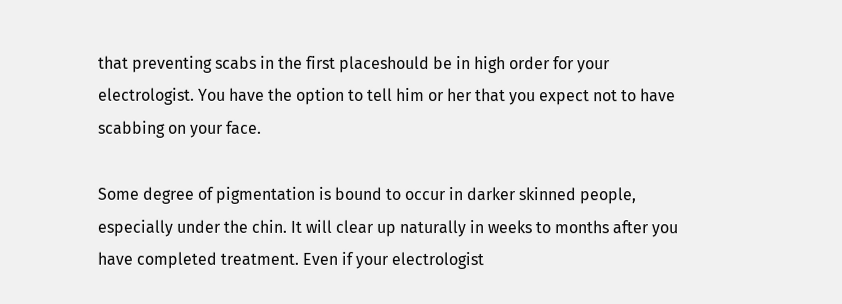that preventing scabs in the first placeshould be in high order for your electrologist. You have the option to tell him or her that you expect not to have scabbing on your face.

Some degree of pigmentation is bound to occur in darker skinned people, especially under the chin. It will clear up naturally in weeks to months after you have completed treatment. Even if your electrologist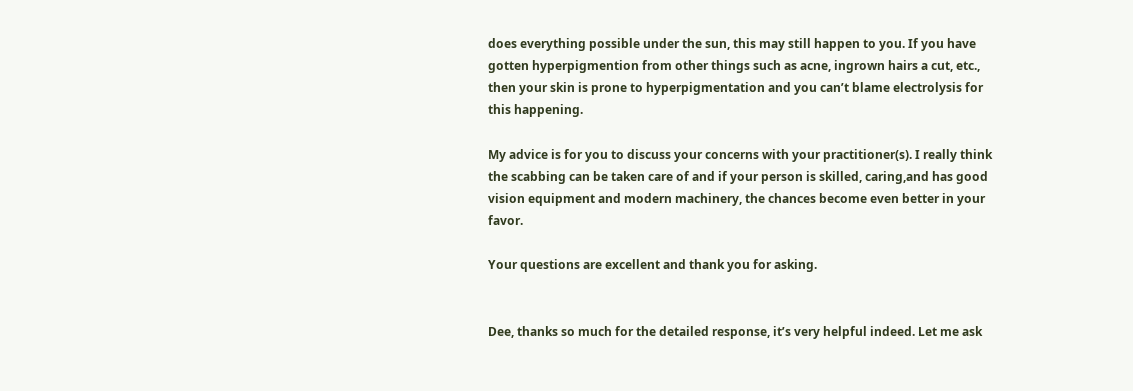does everything possible under the sun, this may still happen to you. If you have gotten hyperpigmention from other things such as acne, ingrown hairs a cut, etc., then your skin is prone to hyperpigmentation and you can’t blame electrolysis for this happening.

My advice is for you to discuss your concerns with your practitioner(s). I really think the scabbing can be taken care of and if your person is skilled, caring,and has good vision equipment and modern machinery, the chances become even better in your favor.

Your questions are excellent and thank you for asking.


Dee, thanks so much for the detailed response, it’s very helpful indeed. Let me ask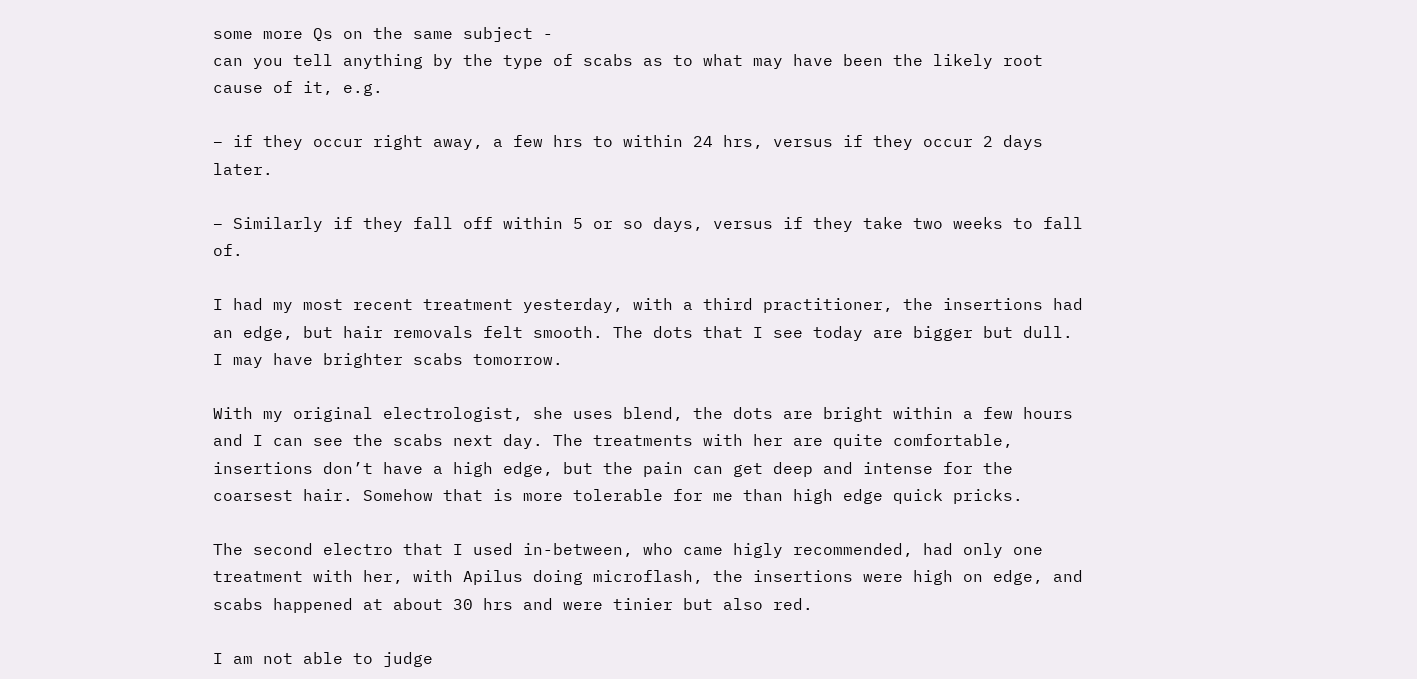some more Qs on the same subject -
can you tell anything by the type of scabs as to what may have been the likely root cause of it, e.g.

– if they occur right away, a few hrs to within 24 hrs, versus if they occur 2 days later.

– Similarly if they fall off within 5 or so days, versus if they take two weeks to fall of.

I had my most recent treatment yesterday, with a third practitioner, the insertions had an edge, but hair removals felt smooth. The dots that I see today are bigger but dull. I may have brighter scabs tomorrow.

With my original electrologist, she uses blend, the dots are bright within a few hours and I can see the scabs next day. The treatments with her are quite comfortable, insertions don’t have a high edge, but the pain can get deep and intense for the coarsest hair. Somehow that is more tolerable for me than high edge quick pricks.

The second electro that I used in-between, who came higly recommended, had only one treatment with her, with Apilus doing microflash, the insertions were high on edge, and scabs happened at about 30 hrs and were tinier but also red.

I am not able to judge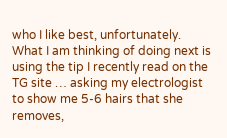who I like best, unfortunately. What I am thinking of doing next is using the tip I recently read on the TG site … asking my electrologist to show me 5-6 hairs that she removes,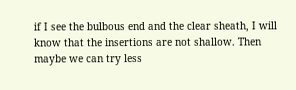if I see the bulbous end and the clear sheath, I will know that the insertions are not shallow. Then maybe we can try less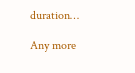duration…

Any more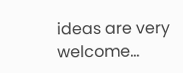ideas are very welcome…